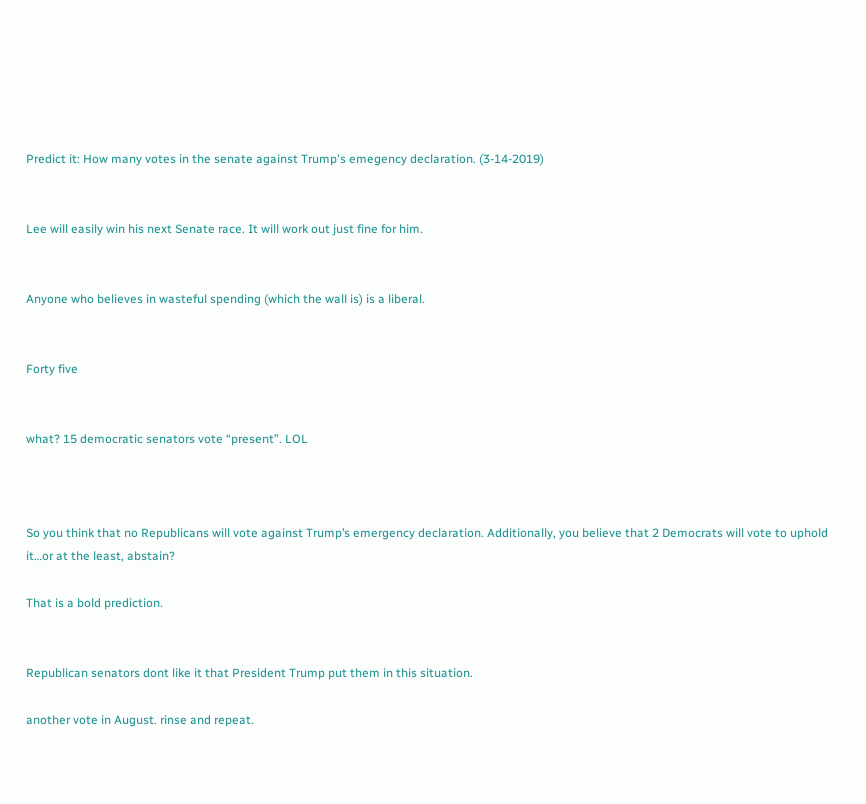Predict it: How many votes in the senate against Trump's emegency declaration. (3-14-2019)


Lee will easily win his next Senate race. It will work out just fine for him.


Anyone who believes in wasteful spending (which the wall is) is a liberal.


Forty five


what? 15 democratic senators vote “present”. LOL



So you think that no Republicans will vote against Trump’s emergency declaration. Additionally, you believe that 2 Democrats will vote to uphold it…or at the least, abstain?

That is a bold prediction.


Republican senators dont like it that President Trump put them in this situation.

another vote in August. rinse and repeat.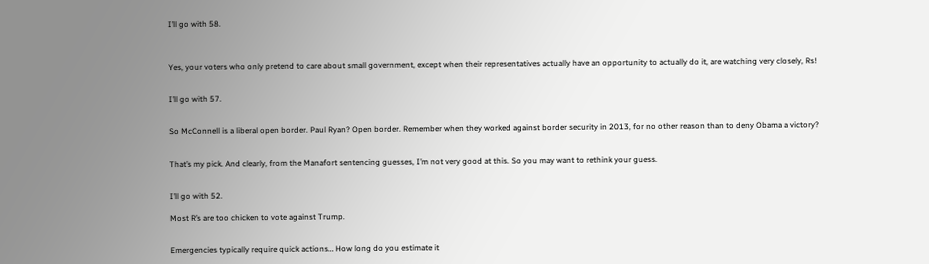I’ll go with 58.



Yes, your voters who only pretend to care about small government, except when their representatives actually have an opportunity to actually do it, are watching very closely, Rs!


I’ll go with 57.


So McConnell is a liberal open border. Paul Ryan? Open border. Remember when they worked against border security in 2013, for no other reason than to deny Obama a victory?


That’s my pick. And clearly, from the Manafort sentencing guesses, I’m not very good at this. So you may want to rethink your guess.


I’ll go with 52.

Most R’s are too chicken to vote against Trump.


Emergencies typically require quick actions… How long do you estimate it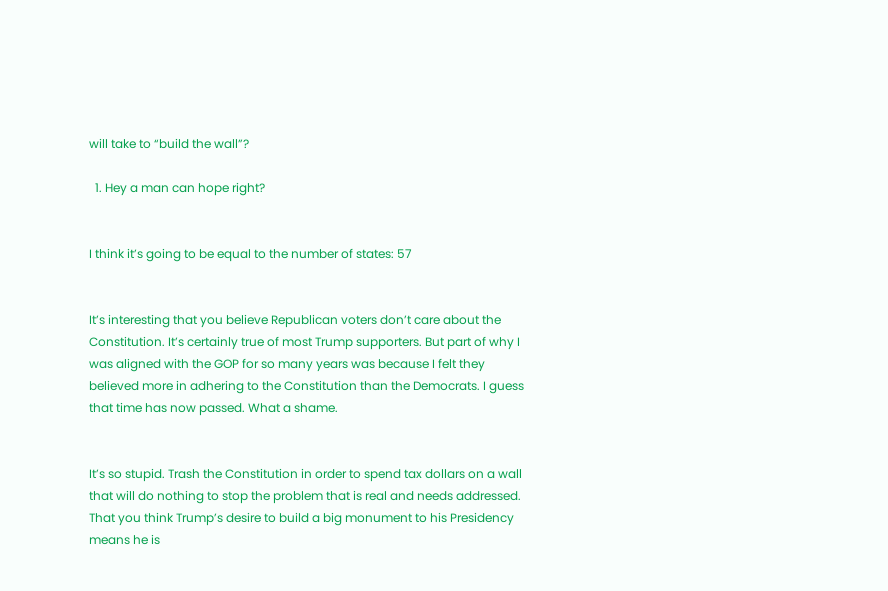will take to “build the wall”?

  1. Hey a man can hope right?


I think it’s going to be equal to the number of states: 57


It’s interesting that you believe Republican voters don’t care about the Constitution. It’s certainly true of most Trump supporters. But part of why I was aligned with the GOP for so many years was because I felt they believed more in adhering to the Constitution than the Democrats. I guess that time has now passed. What a shame.


It’s so stupid. Trash the Constitution in order to spend tax dollars on a wall that will do nothing to stop the problem that is real and needs addressed. That you think Trump’s desire to build a big monument to his Presidency means he is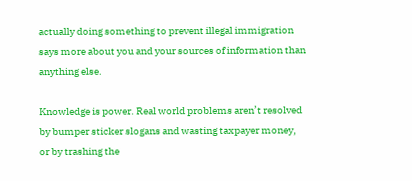actually doing something to prevent illegal immigration says more about you and your sources of information than anything else.

Knowledge is power. Real world problems aren’t resolved by bumper sticker slogans and wasting taxpayer money, or by trashing the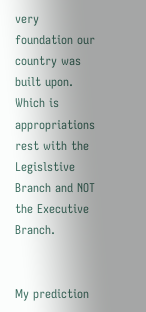very foundation our country was built upon. Which is appropriations rest with the Legislstive Branch and NOT the Executive Branch.


My prediction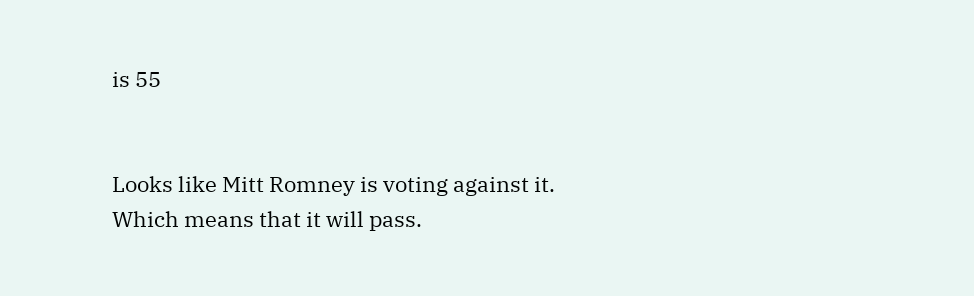is 55


Looks like Mitt Romney is voting against it. Which means that it will pass.